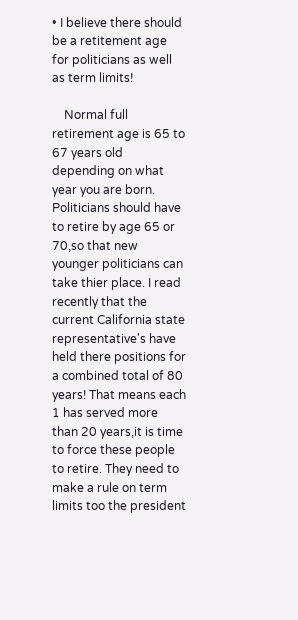• I believe there should be a retitement age for politicians as well as term limits!

    Normal full retirement age is 65 to 67 years old depending on what year you are born. Politicians should have to retire by age 65 or 70,so that new younger politicians can take thier place. I read recently that the current California state representative's have held there positions for a combined total of 80 years! That means each 1 has served more than 20 years,it is time to force these people to retire. They need to make a rule on term limits too the president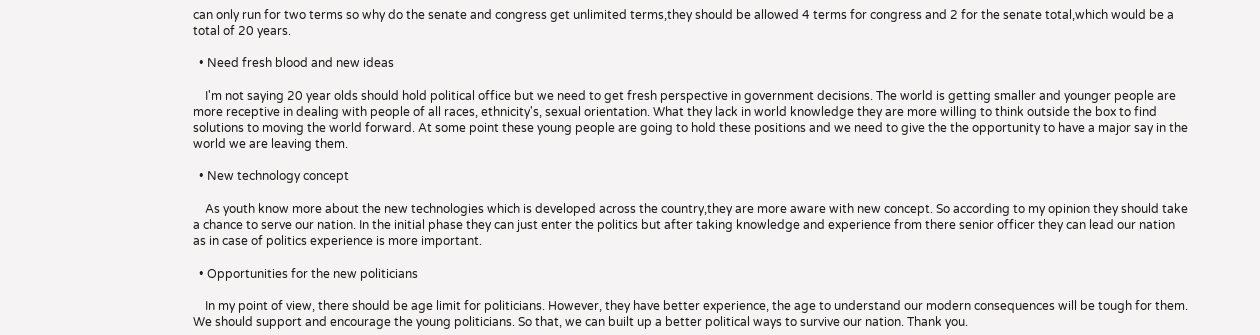can only run for two terms so why do the senate and congress get unlimited terms,they should be allowed 4 terms for congress and 2 for the senate total,which would be a total of 20 years.

  • Need fresh blood and new ideas

    I'm not saying 20 year olds should hold political office but we need to get fresh perspective in government decisions. The world is getting smaller and younger people are more receptive in dealing with people of all races, ethnicity's, sexual orientation. What they lack in world knowledge they are more willing to think outside the box to find solutions to moving the world forward. At some point these young people are going to hold these positions and we need to give the the opportunity to have a major say in the world we are leaving them.

  • New technology concept

    As youth know more about the new technologies which is developed across the country,they are more aware with new concept. So according to my opinion they should take a chance to serve our nation. In the initial phase they can just enter the politics but after taking knowledge and experience from there senior officer they can lead our nation as in case of politics experience is more important.

  • Opportunities for the new politicians

    In my point of view, there should be age limit for politicians. However, they have better experience, the age to understand our modern consequences will be tough for them. We should support and encourage the young politicians. So that, we can built up a better political ways to survive our nation. Thank you.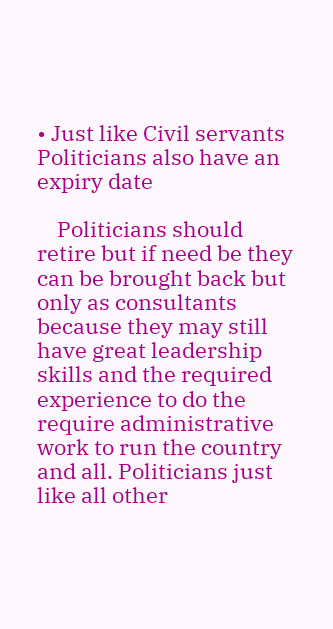• Just like Civil servants Politicians also have an expiry date

    Politicians should retire but if need be they can be brought back but only as consultants because they may still have great leadership skills and the required experience to do the require administrative work to run the country and all. Politicians just like all other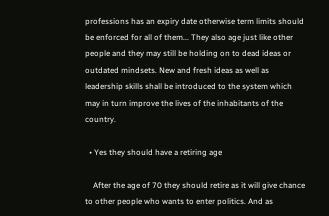professions has an expiry date otherwise term limits should be enforced for all of them... They also age just like other people and they may still be holding on to dead ideas or outdated mindsets. New and fresh ideas as well as leadership skills shall be introduced to the system which may in turn improve the lives of the inhabitants of the country.

  • Yes they should have a retiring age

    After the age of 70 they should retire as it will give chance to other people who wants to enter politics. And as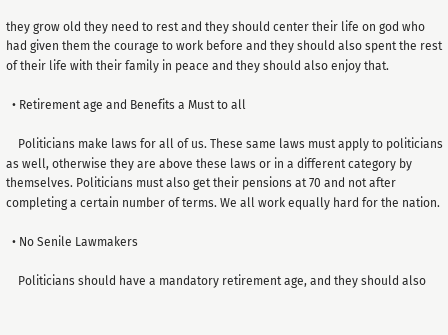they grow old they need to rest and they should center their life on god who had given them the courage to work before and they should also spent the rest of their life with their family in peace and they should also enjoy that.

  • Retirement age and Benefits a Must to all

    Politicians make laws for all of us. These same laws must apply to politicians as well, otherwise they are above these laws or in a different category by themselves. Politicians must also get their pensions at 70 and not after completing a certain number of terms. We all work equally hard for the nation.

  • No Senile Lawmakers

    Politicians should have a mandatory retirement age, and they should also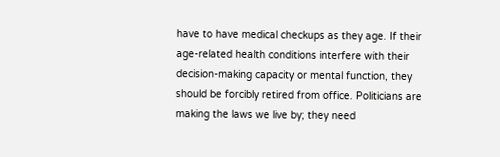have to have medical checkups as they age. If their age-related health conditions interfere with their decision-making capacity or mental function, they should be forcibly retired from office. Politicians are making the laws we live by; they need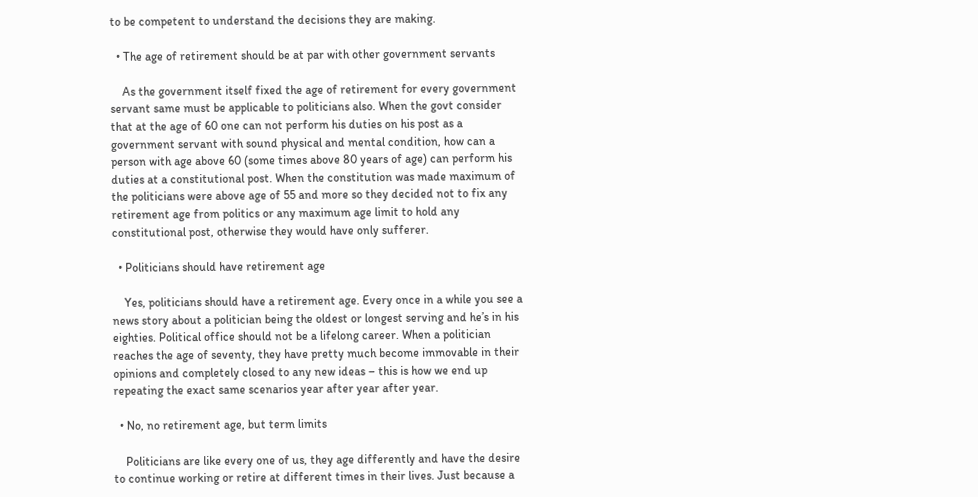to be competent to understand the decisions they are making.

  • The age of retirement should be at par with other government servants

    As the government itself fixed the age of retirement for every government servant same must be applicable to politicians also. When the govt consider that at the age of 60 one can not perform his duties on his post as a government servant with sound physical and mental condition, how can a person with age above 60 (some times above 80 years of age) can perform his duties at a constitutional post. When the constitution was made maximum of the politicians were above age of 55 and more so they decided not to fix any retirement age from politics or any maximum age limit to hold any constitutional post, otherwise they would have only sufferer.

  • Politicians should have retirement age

    Yes, politicians should have a retirement age. Every once in a while you see a news story about a politician being the oldest or longest serving and he’s in his eighties. Political office should not be a lifelong career. When a politician reaches the age of seventy, they have pretty much become immovable in their opinions and completely closed to any new ideas – this is how we end up repeating the exact same scenarios year after year after year.

  • No, no retirement age, but term limits

    Politicians are like every one of us, they age differently and have the desire to continue working or retire at different times in their lives. Just because a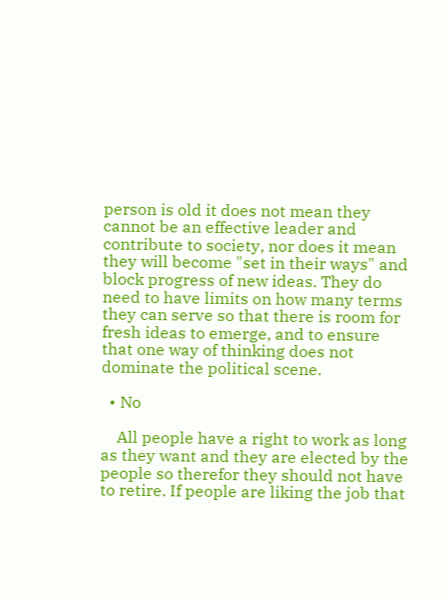person is old it does not mean they cannot be an effective leader and contribute to society, nor does it mean they will become "set in their ways" and block progress of new ideas. They do need to have limits on how many terms they can serve so that there is room for fresh ideas to emerge, and to ensure that one way of thinking does not dominate the political scene.

  • No

    All people have a right to work as long as they want and they are elected by the people so therefor they should not have to retire. If people are liking the job that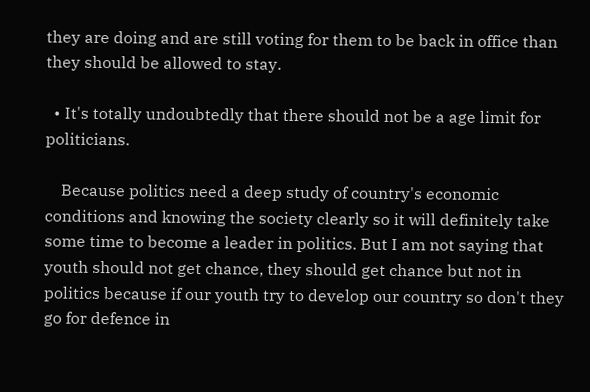they are doing and are still voting for them to be back in office than they should be allowed to stay.

  • It's totally undoubtedly that there should not be a age limit for politicians.

    Because politics need a deep study of country's economic conditions and knowing the society clearly so it will definitely take some time to become a leader in politics. But I am not saying that youth should not get chance, they should get chance but not in politics because if our youth try to develop our country so don't they go for defence in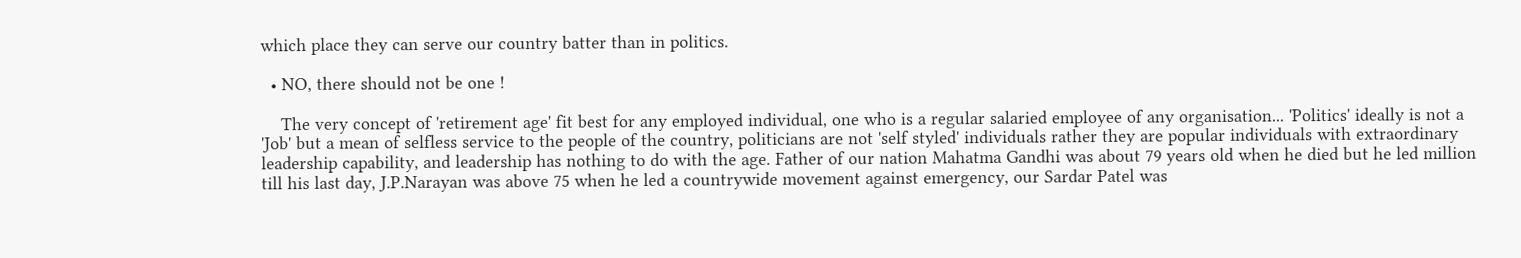which place they can serve our country batter than in politics.

  • NO, there should not be one !

    The very concept of 'retirement age' fit best for any employed individual, one who is a regular salaried employee of any organisation... 'Politics' ideally is not a 'Job' but a mean of selfless service to the people of the country, politicians are not 'self styled' individuals rather they are popular individuals with extraordinary leadership capability, and leadership has nothing to do with the age. Father of our nation Mahatma Gandhi was about 79 years old when he died but he led million till his last day, J.P.Narayan was above 75 when he led a countrywide movement against emergency, our Sardar Patel was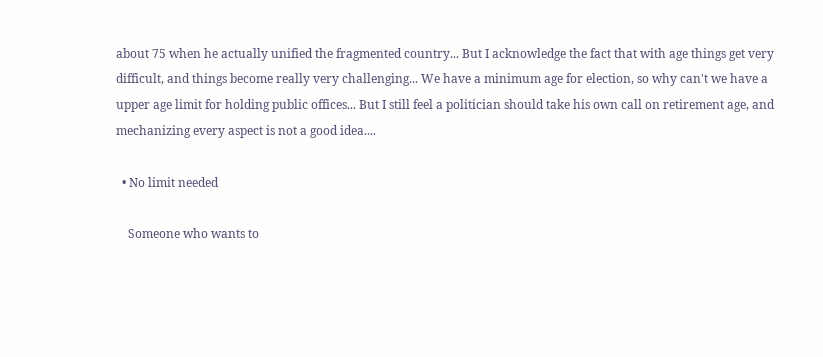about 75 when he actually unified the fragmented country... But I acknowledge the fact that with age things get very difficult, and things become really very challenging... We have a minimum age for election, so why can't we have a upper age limit for holding public offices... But I still feel a politician should take his own call on retirement age, and mechanizing every aspect is not a good idea....

  • No limit needed

    Someone who wants to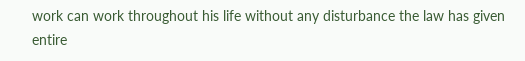work can work throughout his life without any disturbance the law has given entire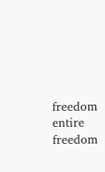freedom entire freedom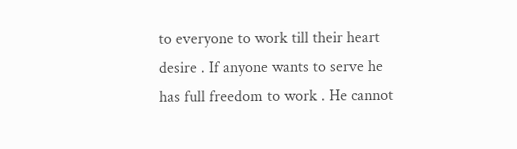to everyone to work till their heart desire . If anyone wants to serve he has full freedom to work . He cannot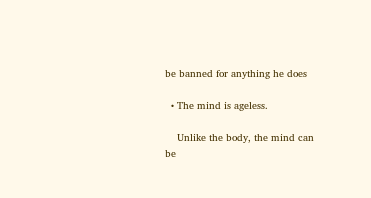be banned for anything he does

  • The mind is ageless.

    Unlike the body, the mind can be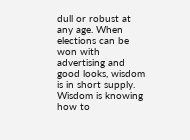dull or robust at any age. When elections can be won with advertising and good looks, wisdom is in short supply. Wisdom is knowing how to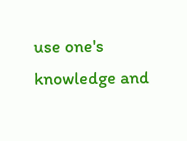use one's knowledge and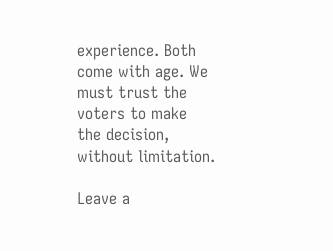experience. Both come with age. We must trust the voters to make the decision, without limitation.

Leave a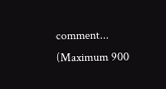comment...
(Maximum 900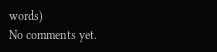words)
No comments yet.